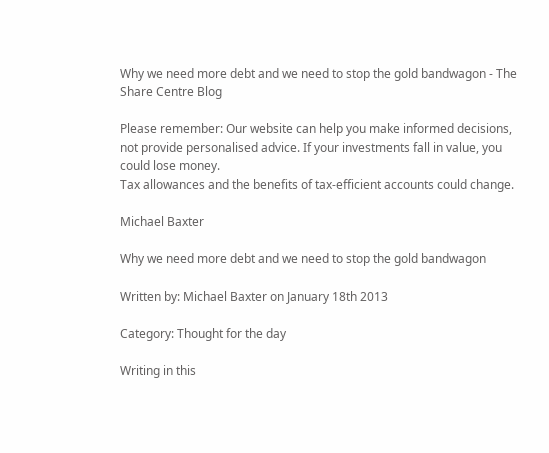Why we need more debt and we need to stop the gold bandwagon - The Share Centre Blog

Please remember: Our website can help you make informed decisions, not provide personalised advice. If your investments fall in value, you could lose money.
Tax allowances and the benefits of tax-efficient accounts could change.

Michael Baxter

Why we need more debt and we need to stop the gold bandwagon

Written by: Michael Baxter on January 18th 2013

Category: Thought for the day

Writing in this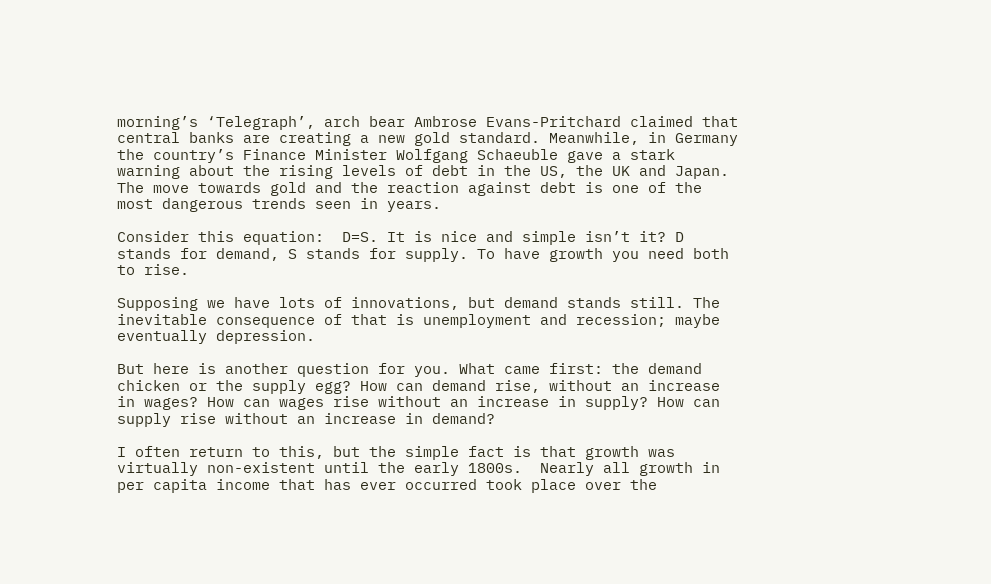morning’s ‘Telegraph’, arch bear Ambrose Evans-Pritchard claimed that central banks are creating a new gold standard. Meanwhile, in Germany the country’s Finance Minister Wolfgang Schaeuble gave a stark warning about the rising levels of debt in the US, the UK and Japan. The move towards gold and the reaction against debt is one of the most dangerous trends seen in years.

Consider this equation:  D=S. It is nice and simple isn’t it? D stands for demand, S stands for supply. To have growth you need both to rise.

Supposing we have lots of innovations, but demand stands still. The inevitable consequence of that is unemployment and recession; maybe eventually depression.

But here is another question for you. What came first: the demand chicken or the supply egg? How can demand rise, without an increase in wages? How can wages rise without an increase in supply? How can supply rise without an increase in demand?

I often return to this, but the simple fact is that growth was virtually non-existent until the early 1800s.  Nearly all growth in per capita income that has ever occurred took place over the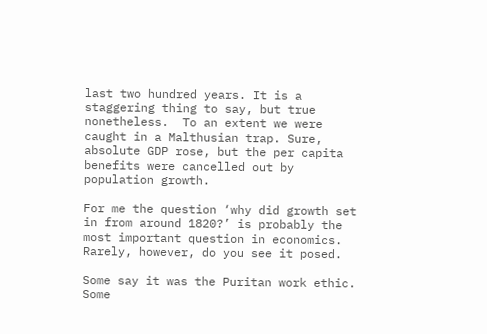last two hundred years. It is a staggering thing to say, but true nonetheless.  To an extent we were caught in a Malthusian trap. Sure, absolute GDP rose, but the per capita benefits were cancelled out by population growth.

For me the question ‘why did growth set in from around 1820?’ is probably the most important question in economics. Rarely, however, do you see it posed.

Some say it was the Puritan work ethic. Some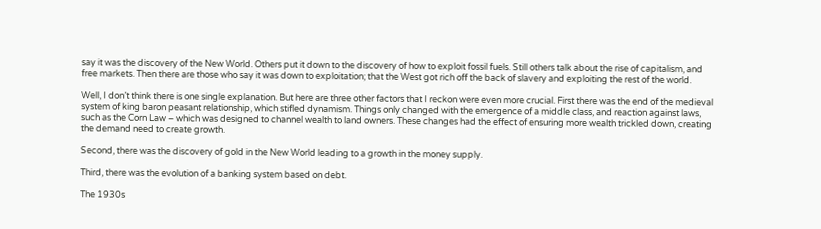say it was the discovery of the New World. Others put it down to the discovery of how to exploit fossil fuels. Still others talk about the rise of capitalism, and free markets. Then there are those who say it was down to exploitation; that the West got rich off the back of slavery and exploiting the rest of the world.

Well, I don’t think there is one single explanation. But here are three other factors that I reckon were even more crucial. First there was the end of the medieval system of king baron peasant relationship, which stifled dynamism. Things only changed with the emergence of a middle class, and reaction against laws, such as the Corn Law – which was designed to channel wealth to land owners. These changes had the effect of ensuring more wealth trickled down, creating the demand need to create growth.

Second, there was the discovery of gold in the New World leading to a growth in the money supply.

Third, there was the evolution of a banking system based on debt.

The 1930s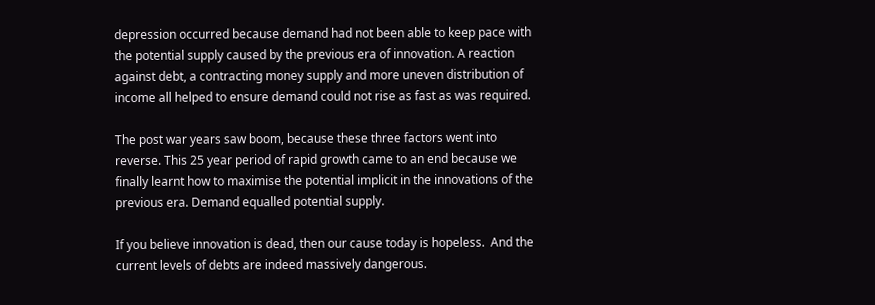depression occurred because demand had not been able to keep pace with the potential supply caused by the previous era of innovation. A reaction against debt, a contracting money supply and more uneven distribution of income all helped to ensure demand could not rise as fast as was required.

The post war years saw boom, because these three factors went into reverse. This 25 year period of rapid growth came to an end because we finally learnt how to maximise the potential implicit in the innovations of the previous era. Demand equalled potential supply.

If you believe innovation is dead, then our cause today is hopeless.  And the current levels of debts are indeed massively dangerous.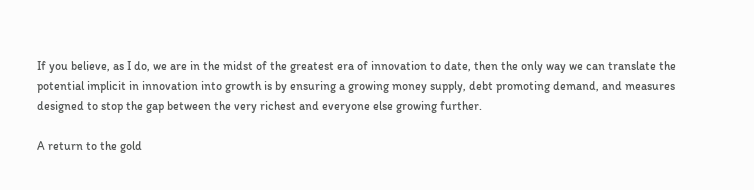If you believe, as I do, we are in the midst of the greatest era of innovation to date, then the only way we can translate the potential implicit in innovation into growth is by ensuring a growing money supply, debt promoting demand, and measures designed to stop the gap between the very richest and everyone else growing further.

A return to the gold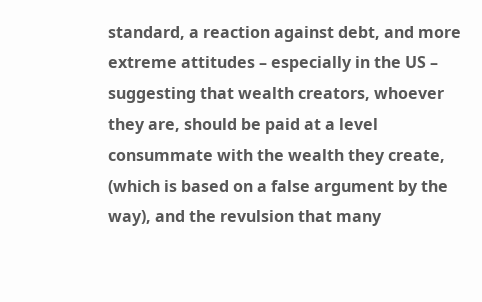standard, a reaction against debt, and more extreme attitudes – especially in the US – suggesting that wealth creators, whoever they are, should be paid at a level consummate with the wealth they create, (which is based on a false argument by the way), and the revulsion that many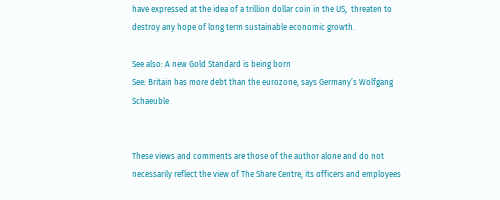have expressed at the idea of a trillion dollar coin in the US,  threaten to destroy any hope of long term sustainable economic growth.

See also: A new Gold Standard is being born
See: Britain has more debt than the eurozone, says Germany’s Wolfgang Schaeuble


These views and comments are those of the author alone and do not necessarily reflect the view of The Share Centre, its officers and employees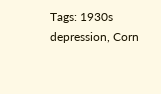Tags: 1930s depression, Corn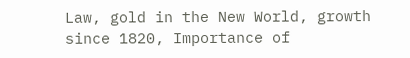Law, gold in the New World, growth since 1820, Importance of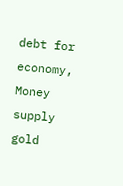debt for economy, Money supply gold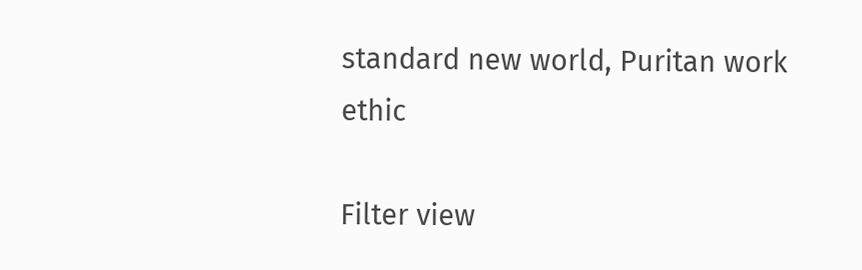standard new world, Puritan work ethic

Filter view